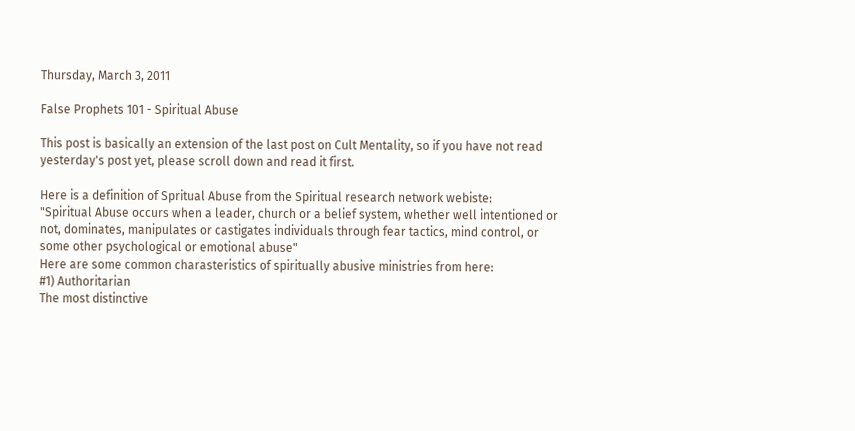Thursday, March 3, 2011

False Prophets 101 - Spiritual Abuse

This post is basically an extension of the last post on Cult Mentality, so if you have not read yesterday's post yet, please scroll down and read it first.

Here is a definition of Spritual Abuse from the Spiritual research network webiste:
"Spiritual Abuse occurs when a leader, church or a belief system, whether well intentioned or not, dominates, manipulates or castigates individuals through fear tactics, mind control, or some other psychological or emotional abuse"
Here are some common charasteristics of spiritually abusive ministries from here:
#1) Authoritarian
The most distinctive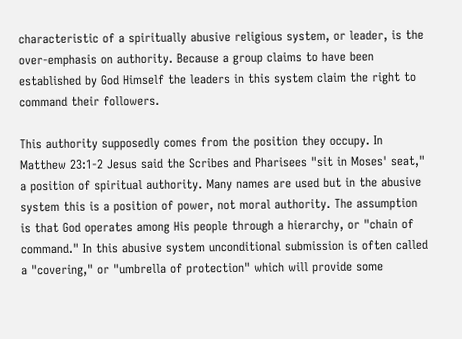characteristic of a spiritually abusive religious system, or leader, is the over-emphasis on authority. Because a group claims to have been established by God Himself the leaders in this system claim the right to command their followers.

This authority supposedly comes from the position they occupy. In Matthew 23:1-2 Jesus said the Scribes and Pharisees "sit in Moses' seat," a position of spiritual authority. Many names are used but in the abusive system this is a position of power, not moral authority. The assumption is that God operates among His people through a hierarchy, or "chain of command." In this abusive system unconditional submission is often called a "covering," or "umbrella of protection" which will provide some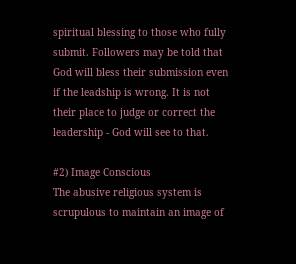spiritual blessing to those who fully submit. Followers may be told that God will bless their submission even if the leadship is wrong. It is not their place to judge or correct the leadership - God will see to that.

#2) Image Conscious
The abusive religious system is scrupulous to maintain an image of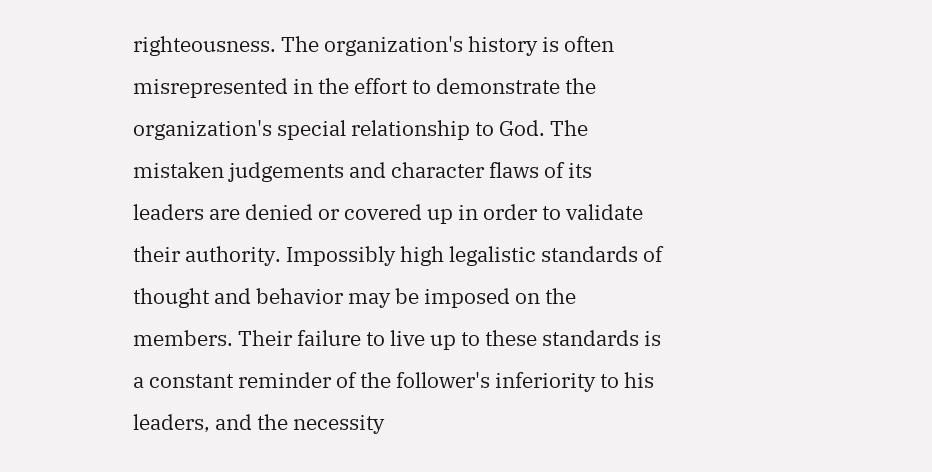righteousness. The organization's history is often misrepresented in the effort to demonstrate the organization's special relationship to God. The mistaken judgements and character flaws of its leaders are denied or covered up in order to validate their authority. Impossibly high legalistic standards of thought and behavior may be imposed on the members. Their failure to live up to these standards is a constant reminder of the follower's inferiority to his leaders, and the necessity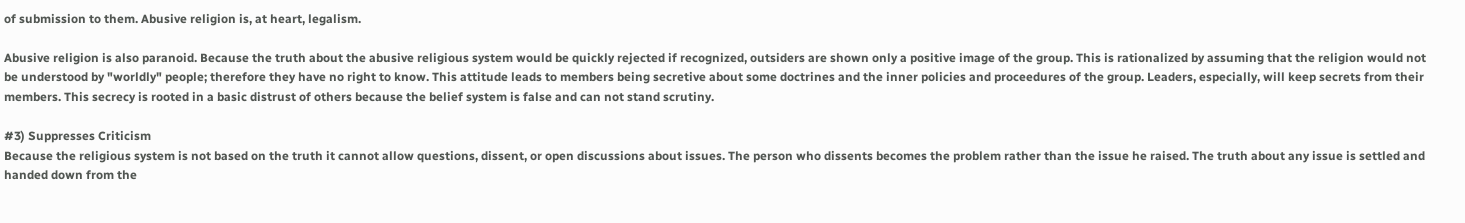of submission to them. Abusive religion is, at heart, legalism.

Abusive religion is also paranoid. Because the truth about the abusive religious system would be quickly rejected if recognized, outsiders are shown only a positive image of the group. This is rationalized by assuming that the religion would not be understood by "worldly" people; therefore they have no right to know. This attitude leads to members being secretive about some doctrines and the inner policies and proceedures of the group. Leaders, especially, will keep secrets from their members. This secrecy is rooted in a basic distrust of others because the belief system is false and can not stand scrutiny.

#3) Suppresses Criticism
Because the religious system is not based on the truth it cannot allow questions, dissent, or open discussions about issues. The person who dissents becomes the problem rather than the issue he raised. The truth about any issue is settled and handed down from the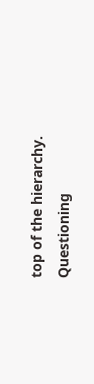top of the hierarchy. Questioning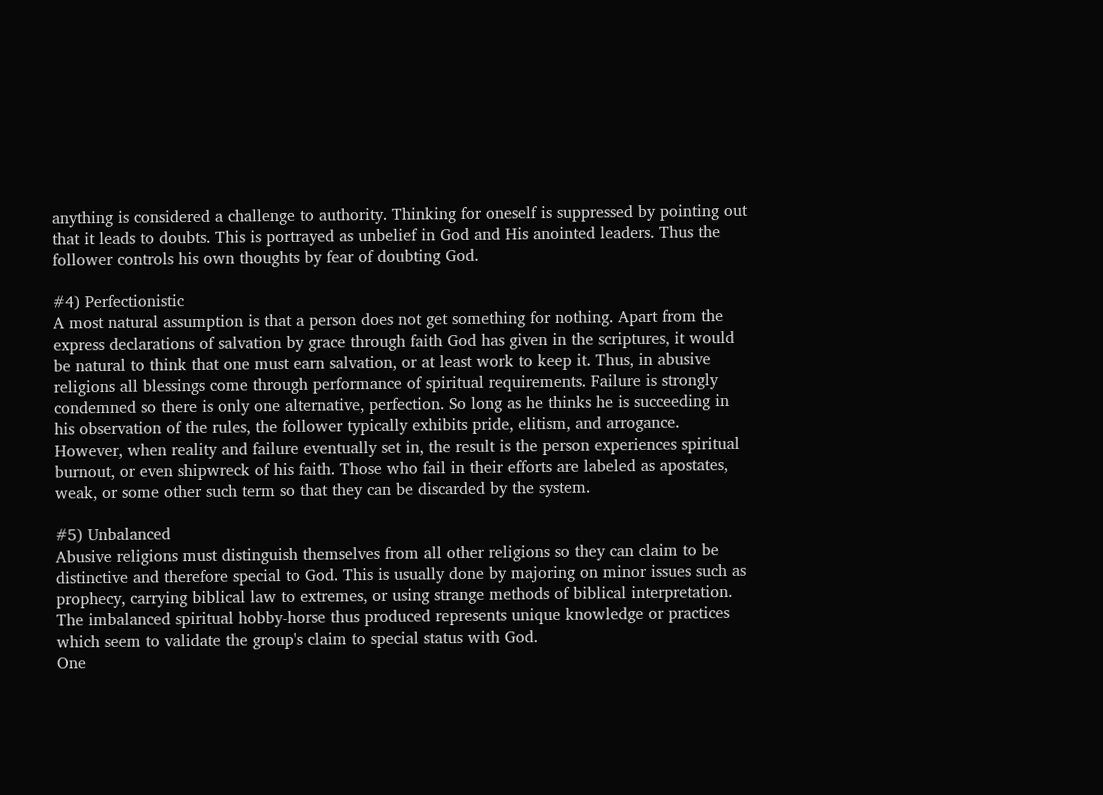anything is considered a challenge to authority. Thinking for oneself is suppressed by pointing out that it leads to doubts. This is portrayed as unbelief in God and His anointed leaders. Thus the follower controls his own thoughts by fear of doubting God.

#4) Perfectionistic
A most natural assumption is that a person does not get something for nothing. Apart from the express declarations of salvation by grace through faith God has given in the scriptures, it would be natural to think that one must earn salvation, or at least work to keep it. Thus, in abusive religions all blessings come through performance of spiritual requirements. Failure is strongly condemned so there is only one alternative, perfection. So long as he thinks he is succeeding in his observation of the rules, the follower typically exhibits pride, elitism, and arrogance. However, when reality and failure eventually set in, the result is the person experiences spiritual burnout, or even shipwreck of his faith. Those who fail in their efforts are labeled as apostates, weak, or some other such term so that they can be discarded by the system.

#5) Unbalanced
Abusive religions must distinguish themselves from all other religions so they can claim to be distinctive and therefore special to God. This is usually done by majoring on minor issues such as prophecy, carrying biblical law to extremes, or using strange methods of biblical interpretation. The imbalanced spiritual hobby-horse thus produced represents unique knowledge or practices which seem to validate the group's claim to special status with God.
One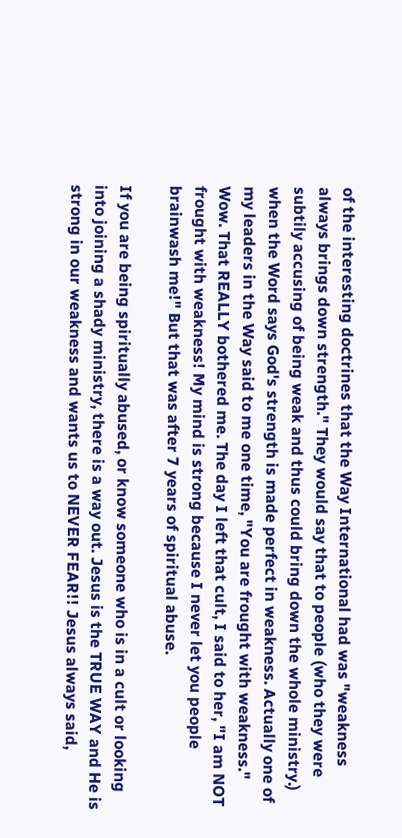of the interesting doctrines that the Way International had was "weakness always brings down strength." They would say that to people (who they were subtily accusing of being weak and thus could bring down the whole ministry.) when the Word says God's strength is made perfect in weakness. Actually one of my leaders in the Way said to me one time, "You are frought with weakness." Wow. That REALLY bothered me. The day I left that cult, I said to her, "I am NOT frought with weakness! My mind is strong because I never let you people brainwash me!" But that was after 7 years of spiritual abuse.

If you are being spiritually abused, or know someone who is in a cult or looking into joining a shady ministry, there is a way out. Jesus is the TRUE WAY and He is strong in our weakness and wants us to NEVER FEAR!! Jesus always said,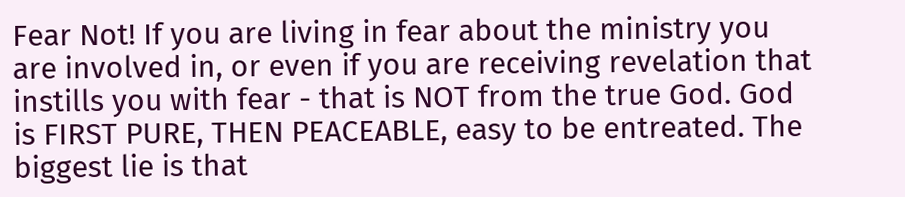Fear Not! If you are living in fear about the ministry you are involved in, or even if you are receiving revelation that instills you with fear - that is NOT from the true God. God is FIRST PURE, THEN PEACEABLE, easy to be entreated. The biggest lie is that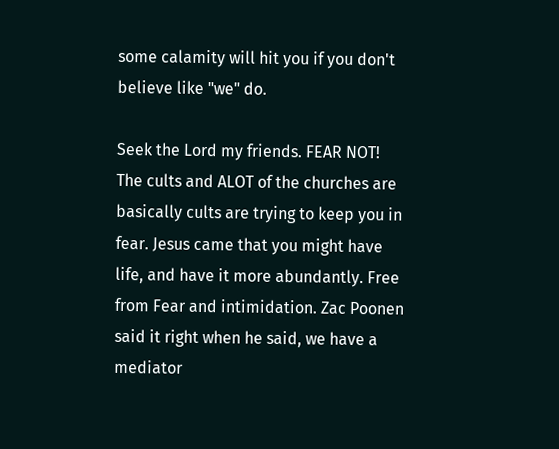some calamity will hit you if you don't believe like "we" do.

Seek the Lord my friends. FEAR NOT! The cults and ALOT of the churches are basically cults are trying to keep you in fear. Jesus came that you might have life, and have it more abundantly. Free from Fear and intimidation. Zac Poonen said it right when he said, we have a mediator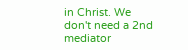in Christ. We don't need a 2nd mediator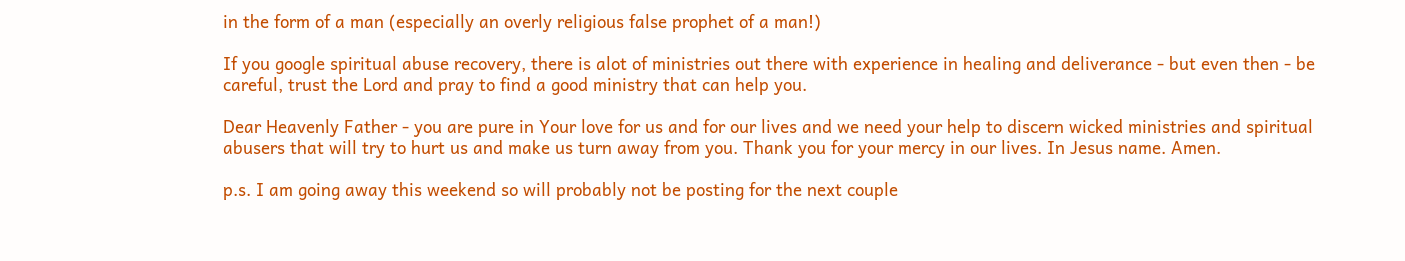in the form of a man (especially an overly religious false prophet of a man!)

If you google spiritual abuse recovery, there is alot of ministries out there with experience in healing and deliverance - but even then - be careful, trust the Lord and pray to find a good ministry that can help you.

Dear Heavenly Father - you are pure in Your love for us and for our lives and we need your help to discern wicked ministries and spiritual abusers that will try to hurt us and make us turn away from you. Thank you for your mercy in our lives. In Jesus name. Amen.

p.s. I am going away this weekend so will probably not be posting for the next couple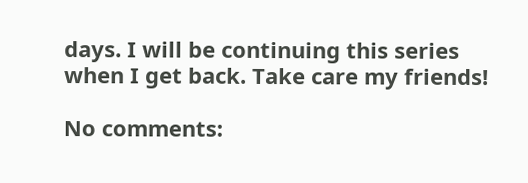days. I will be continuing this series when I get back. Take care my friends!

No comments: